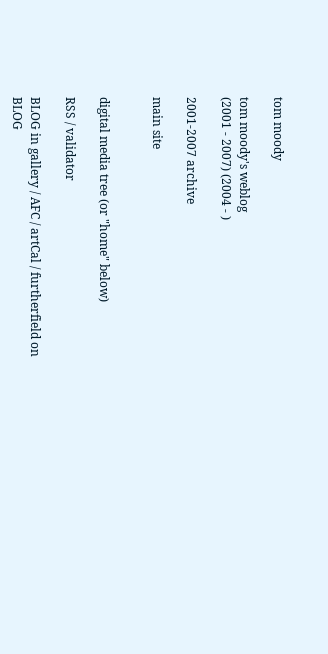tom moody

tom moody's weblog
(2001 - 2007) (2004 - )

2001-2007 archive

main site


digital media tree (or "home" below)

RSS / validator

BLOG in gallery / AFC / artCal / furtherfield on BLOG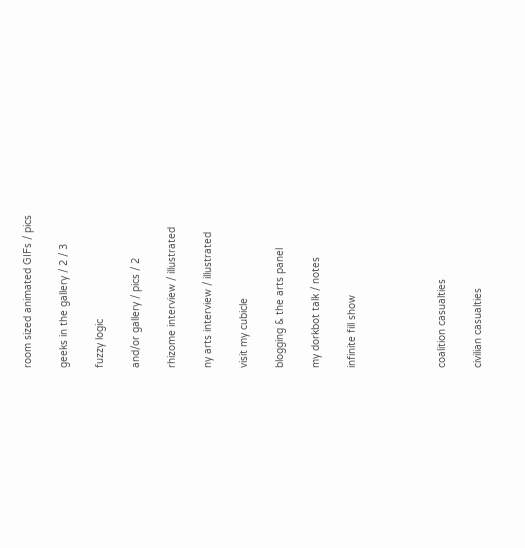room sized animated GIFs / pics

geeks in the gallery / 2 / 3

fuzzy logic

and/or gallery / pics / 2

rhizome interview / illustrated

ny arts interview / illustrated

visit my cubicle

blogging & the arts panel

my dorkbot talk / notes

infinite fill show




coalition casualties

civilian casualties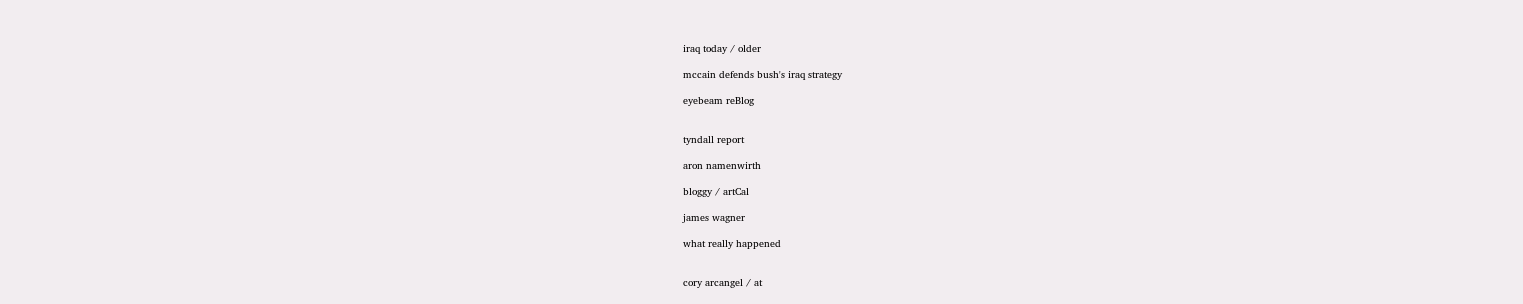iraq today / older

mccain defends bush's iraq strategy

eyebeam reBlog


tyndall report

aron namenwirth

bloggy / artCal

james wagner

what really happened


cory arcangel / at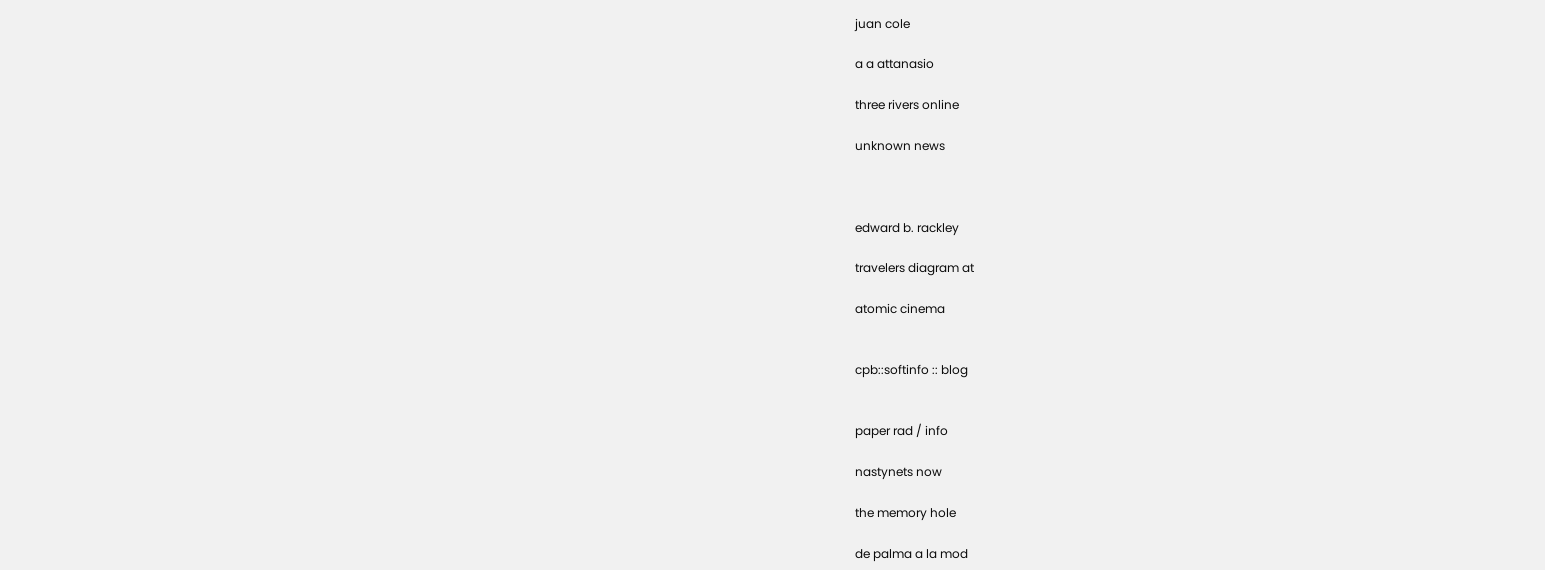juan cole

a a attanasio

three rivers online

unknown news



edward b. rackley

travelers diagram at

atomic cinema


cpb::softinfo :: blog


paper rad / info

nastynets now

the memory hole

de palma a la mod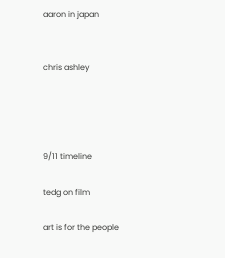aaron in japan


chris ashley




9/11 timeline

tedg on film

art is for the people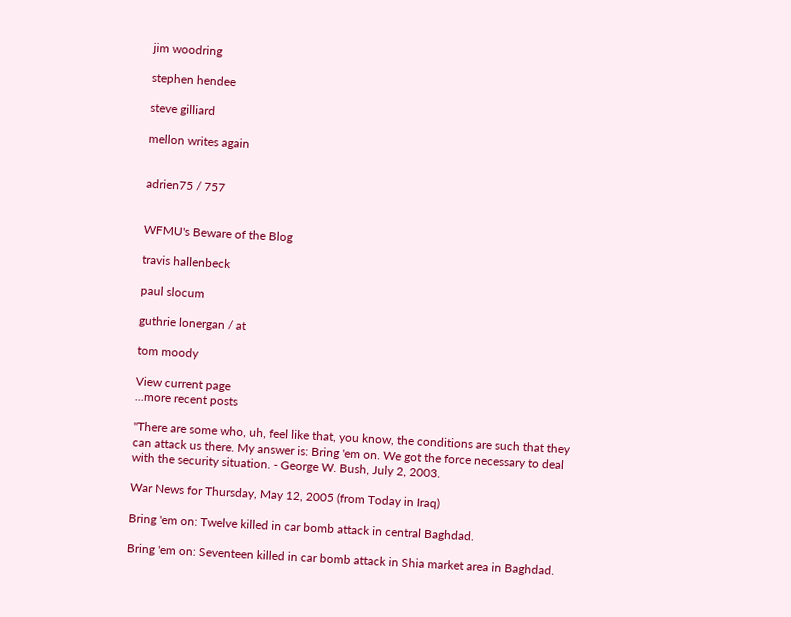jim woodring

stephen hendee

steve gilliard

mellon writes again


adrien75 / 757


WFMU's Beware of the Blog

travis hallenbeck

paul slocum

guthrie lonergan / at

tom moody

View current page
...more recent posts

"There are some who, uh, feel like that, you know, the conditions are such that they can attack us there. My answer is: Bring 'em on. We got the force necessary to deal with the security situation. - George W. Bush, July 2, 2003.

War News for Thursday, May 12, 2005 (from Today in Iraq)

Bring 'em on: Twelve killed in car bomb attack in central Baghdad.

Bring 'em on: Seventeen killed in car bomb attack in Shia market area in Baghdad.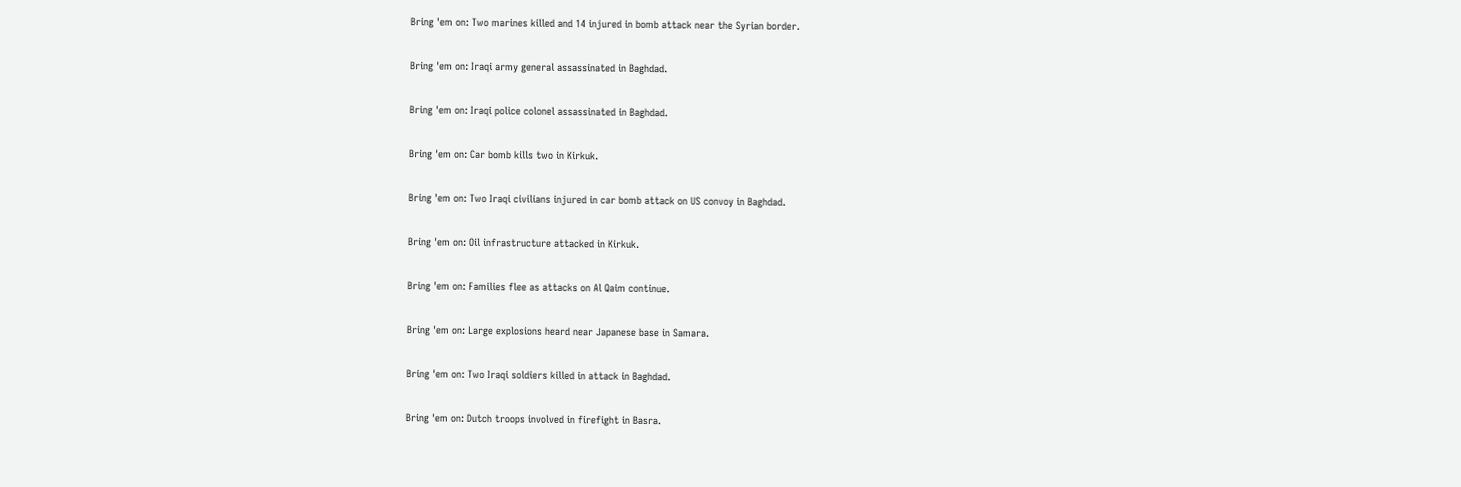Bring 'em on: Two marines killed and 14 injured in bomb attack near the Syrian border.

Bring 'em on: Iraqi army general assassinated in Baghdad.

Bring 'em on: Iraqi police colonel assassinated in Baghdad.

Bring 'em on: Car bomb kills two in Kirkuk.

Bring 'em on: Two Iraqi civilians injured in car bomb attack on US convoy in Baghdad.

Bring 'em on: Oil infrastructure attacked in Kirkuk.

Bring 'em on: Families flee as attacks on Al Qaim continue.

Bring 'em on: Large explosions heard near Japanese base in Samara.

Bring 'em on: Two Iraqi soldiers killed in attack in Baghdad.

Bring 'em on: Dutch troops involved in firefight in Basra.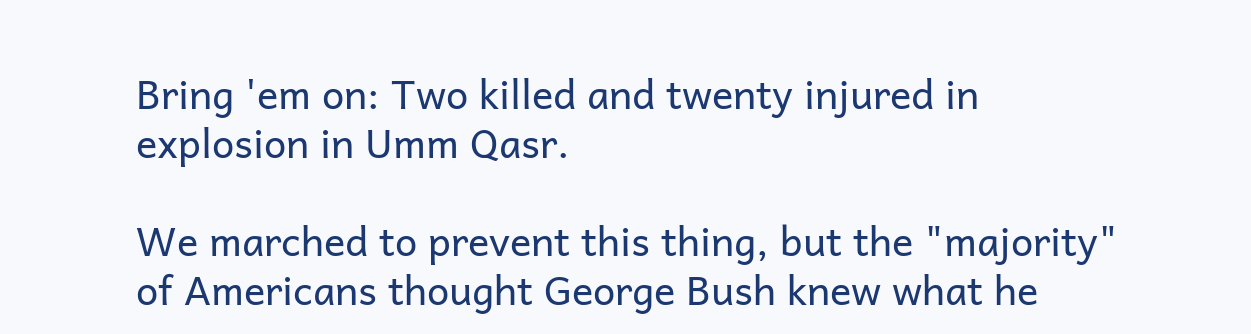Bring 'em on: Two killed and twenty injured in explosion in Umm Qasr.

We marched to prevent this thing, but the "majority" of Americans thought George Bush knew what he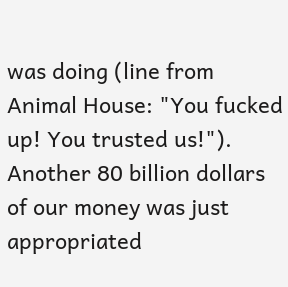was doing (line from Animal House: "You fucked up! You trusted us!"). Another 80 billion dollars of our money was just appropriated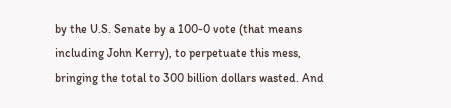by the U.S. Senate by a 100-0 vote (that means including John Kerry), to perpetuate this mess, bringing the total to 300 billion dollars wasted. And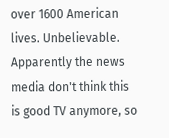over 1600 American lives. Unbelievable. Apparently the news media don't think this is good TV anymore, so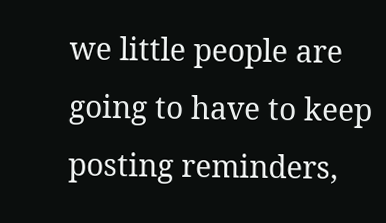we little people are going to have to keep posting reminders,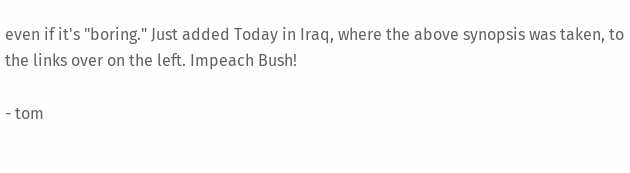even if it's "boring." Just added Today in Iraq, where the above synopsis was taken, to the links over on the left. Impeach Bush!

- tom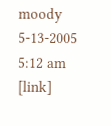moody 5-13-2005 5:12 am [link]